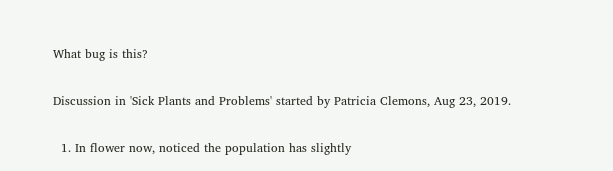What bug is this?

Discussion in 'Sick Plants and Problems' started by Patricia Clemons, Aug 23, 2019.

  1. In flower now, noticed the population has slightly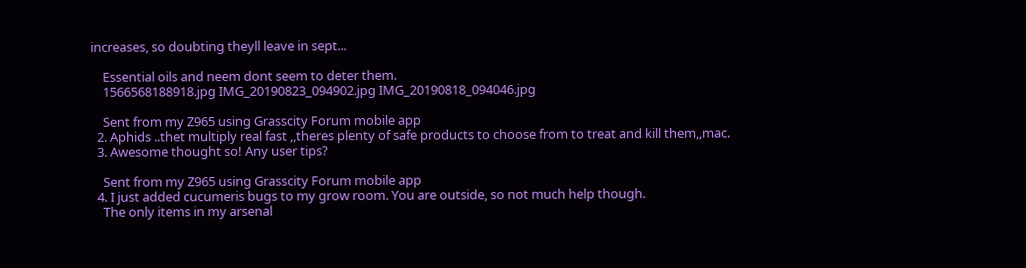increases, so doubting theyll leave in sept...

    Essential oils and neem dont seem to deter them.
    1566568188918.jpg IMG_20190823_094902.jpg IMG_20190818_094046.jpg

    Sent from my Z965 using Grasscity Forum mobile app
  2. Aphids ..thet multiply real fast ,,theres plenty of safe products to choose from to treat and kill them,,mac.
  3. Awesome thought so! Any user tips?

    Sent from my Z965 using Grasscity Forum mobile app
  4. I just added cucumeris bugs to my grow room. You are outside, so not much help though.
    The only items in my arsenal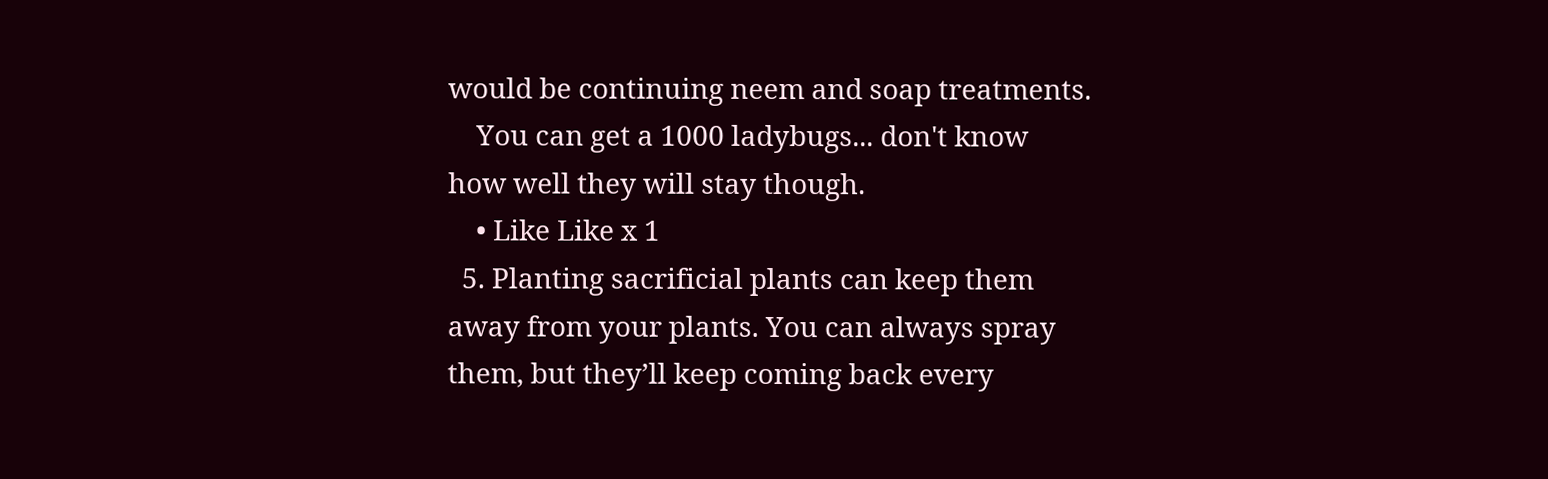would be continuing neem and soap treatments.
    You can get a 1000 ladybugs... don't know how well they will stay though.
    • Like Like x 1
  5. Planting sacrificial plants can keep them away from your plants. You can always spray them, but they’ll keep coming back every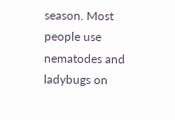season. Most people use nematodes and ladybugs on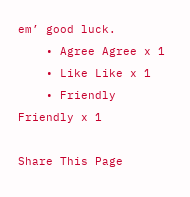em’ good luck.
    • Agree Agree x 1
    • Like Like x 1
    • Friendly Friendly x 1

Share This Page